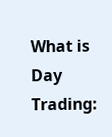What is Day Trading: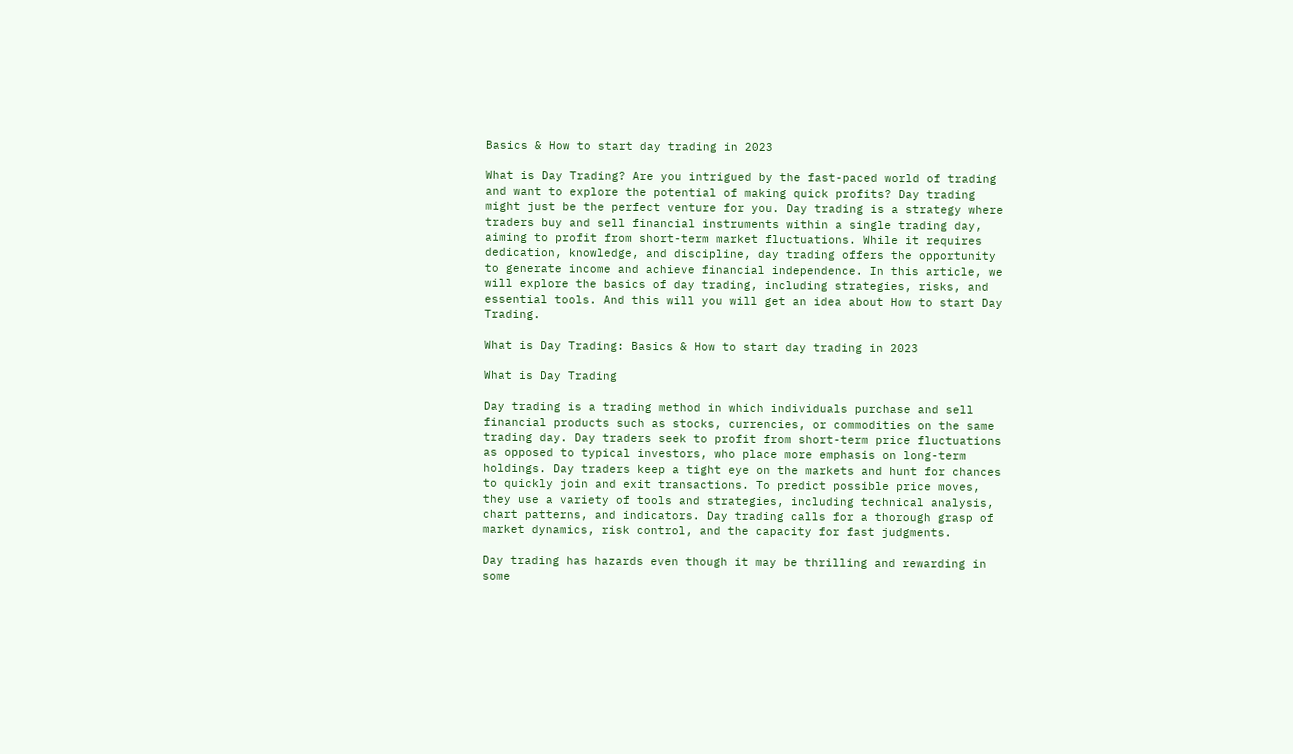Basics & How to start day trading in 2023

What is Day Trading? Are you intrigued by the fast-paced world of trading and want to explore the potential of making quick profits? Day trading might just be the perfect venture for you. Day trading is a strategy where traders buy and sell financial instruments within a single trading day, aiming to profit from short-term market fluctuations. While it requires dedication, knowledge, and discipline, day trading offers the opportunity to generate income and achieve financial independence. In this article, we will explore the basics of day trading, including strategies, risks, and essential tools. And this will you will get an idea about How to start Day Trading.

What is Day Trading: Basics & How to start day trading in 2023

What is Day Trading

Day trading is a trading method in which individuals purchase and sell financial products such as stocks, currencies, or commodities on the same trading day. Day traders seek to profit from short-term price fluctuations as opposed to typical investors, who place more emphasis on long-term holdings. Day traders keep a tight eye on the markets and hunt for chances to quickly join and exit transactions. To predict possible price moves, they use a variety of tools and strategies, including technical analysis, chart patterns, and indicators. Day trading calls for a thorough grasp of market dynamics, risk control, and the capacity for fast judgments.

Day trading has hazards even though it may be thrilling and rewarding in some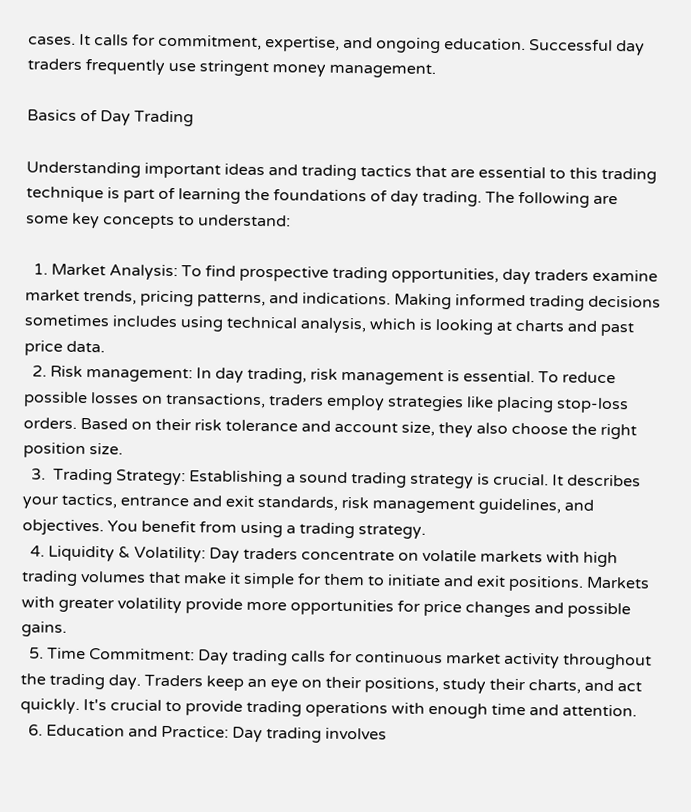cases. It calls for commitment, expertise, and ongoing education. Successful day traders frequently use stringent money management.

Basics of Day Trading

Understanding important ideas and trading tactics that are essential to this trading technique is part of learning the foundations of day trading. The following are some key concepts to understand:

  1. Market Analysis: To find prospective trading opportunities, day traders examine market trends, pricing patterns, and indications. Making informed trading decisions sometimes includes using technical analysis, which is looking at charts and past price data.
  2. Risk management: In day trading, risk management is essential. To reduce possible losses on transactions, traders employ strategies like placing stop-loss orders. Based on their risk tolerance and account size, they also choose the right position size.
  3.  Trading Strategy: Establishing a sound trading strategy is crucial. It describes your tactics, entrance and exit standards, risk management guidelines, and objectives. You benefit from using a trading strategy.
  4. Liquidity & Volatility: Day traders concentrate on volatile markets with high trading volumes that make it simple for them to initiate and exit positions. Markets with greater volatility provide more opportunities for price changes and possible gains.
  5. Time Commitment: Day trading calls for continuous market activity throughout the trading day. Traders keep an eye on their positions, study their charts, and act quickly. It's crucial to provide trading operations with enough time and attention.
  6. Education and Practice: Day trading involves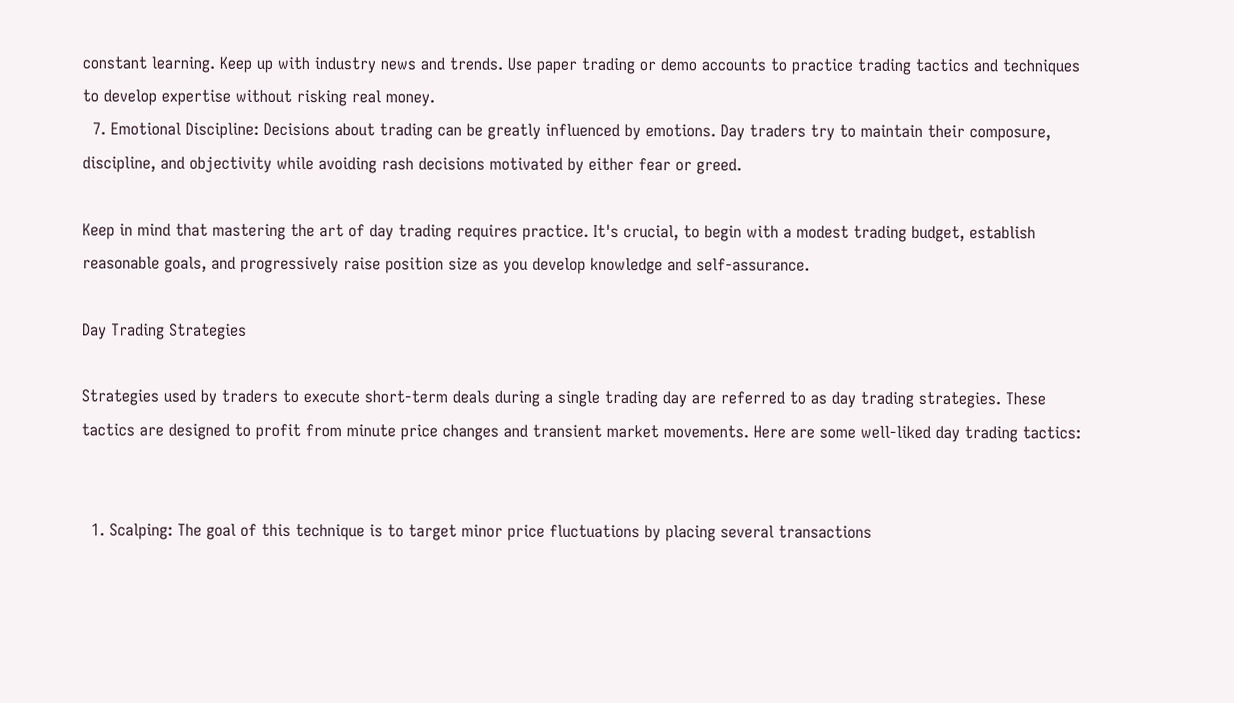constant learning. Keep up with industry news and trends. Use paper trading or demo accounts to practice trading tactics and techniques to develop expertise without risking real money.
  7. Emotional Discipline: Decisions about trading can be greatly influenced by emotions. Day traders try to maintain their composure, discipline, and objectivity while avoiding rash decisions motivated by either fear or greed.

Keep in mind that mastering the art of day trading requires practice. It's crucial, to begin with a modest trading budget, establish reasonable goals, and progressively raise position size as you develop knowledge and self-assurance.

Day Trading Strategies

Strategies used by traders to execute short-term deals during a single trading day are referred to as day trading strategies. These tactics are designed to profit from minute price changes and transient market movements. Here are some well-liked day trading tactics:


  1. Scalping: The goal of this technique is to target minor price fluctuations by placing several transactions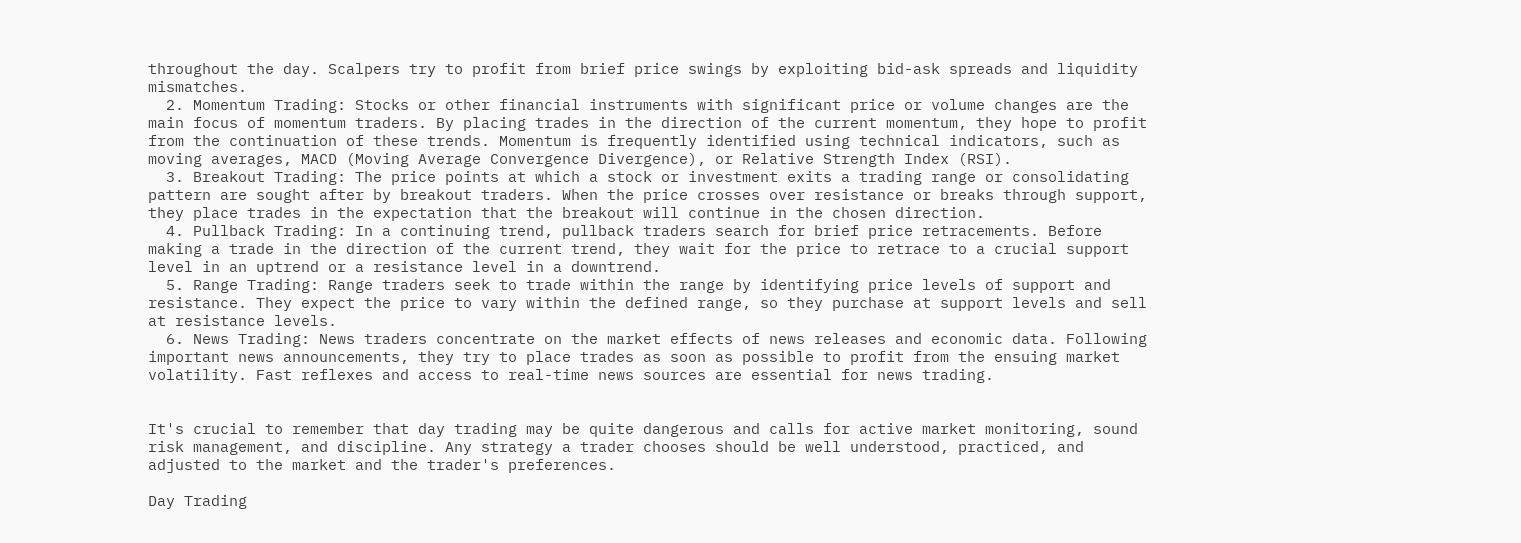throughout the day. Scalpers try to profit from brief price swings by exploiting bid-ask spreads and liquidity mismatches.
  2. Momentum Trading: Stocks or other financial instruments with significant price or volume changes are the main focus of momentum traders. By placing trades in the direction of the current momentum, they hope to profit from the continuation of these trends. Momentum is frequently identified using technical indicators, such as moving averages, MACD (Moving Average Convergence Divergence), or Relative Strength Index (RSI).
  3. Breakout Trading: The price points at which a stock or investment exits a trading range or consolidating pattern are sought after by breakout traders. When the price crosses over resistance or breaks through support, they place trades in the expectation that the breakout will continue in the chosen direction.
  4. Pullback Trading: In a continuing trend, pullback traders search for brief price retracements. Before making a trade in the direction of the current trend, they wait for the price to retrace to a crucial support level in an uptrend or a resistance level in a downtrend.
  5. Range Trading: Range traders seek to trade within the range by identifying price levels of support and resistance. They expect the price to vary within the defined range, so they purchase at support levels and sell at resistance levels.
  6. News Trading: News traders concentrate on the market effects of news releases and economic data. Following important news announcements, they try to place trades as soon as possible to profit from the ensuing market volatility. Fast reflexes and access to real-time news sources are essential for news trading.


It's crucial to remember that day trading may be quite dangerous and calls for active market monitoring, sound risk management, and discipline. Any strategy a trader chooses should be well understood, practiced, and adjusted to the market and the trader's preferences.

Day Trading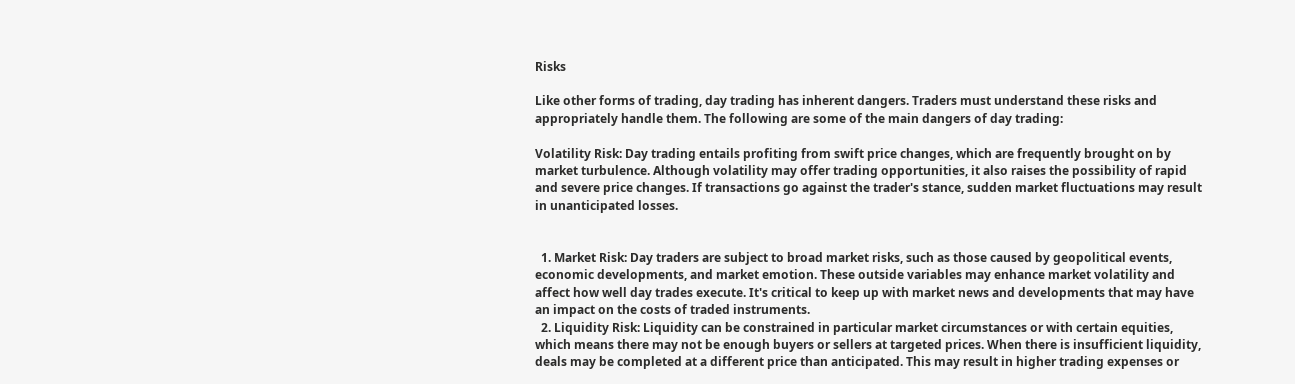Risks

Like other forms of trading, day trading has inherent dangers. Traders must understand these risks and appropriately handle them. The following are some of the main dangers of day trading:

Volatility Risk: Day trading entails profiting from swift price changes, which are frequently brought on by market turbulence. Although volatility may offer trading opportunities, it also raises the possibility of rapid and severe price changes. If transactions go against the trader's stance, sudden market fluctuations may result in unanticipated losses.


  1. Market Risk: Day traders are subject to broad market risks, such as those caused by geopolitical events, economic developments, and market emotion. These outside variables may enhance market volatility and affect how well day trades execute. It's critical to keep up with market news and developments that may have an impact on the costs of traded instruments.
  2. Liquidity Risk: Liquidity can be constrained in particular market circumstances or with certain equities, which means there may not be enough buyers or sellers at targeted prices. When there is insufficient liquidity, deals may be completed at a different price than anticipated. This may result in higher trading expenses or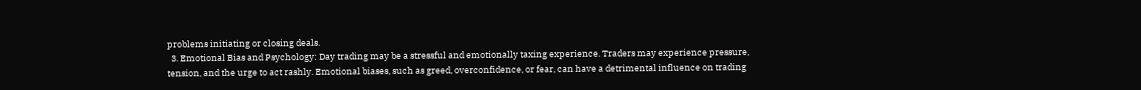problems initiating or closing deals.
  3. Emotional Bias and Psychology: Day trading may be a stressful and emotionally taxing experience. Traders may experience pressure, tension, and the urge to act rashly. Emotional biases, such as greed, overconfidence, or fear, can have a detrimental influence on trading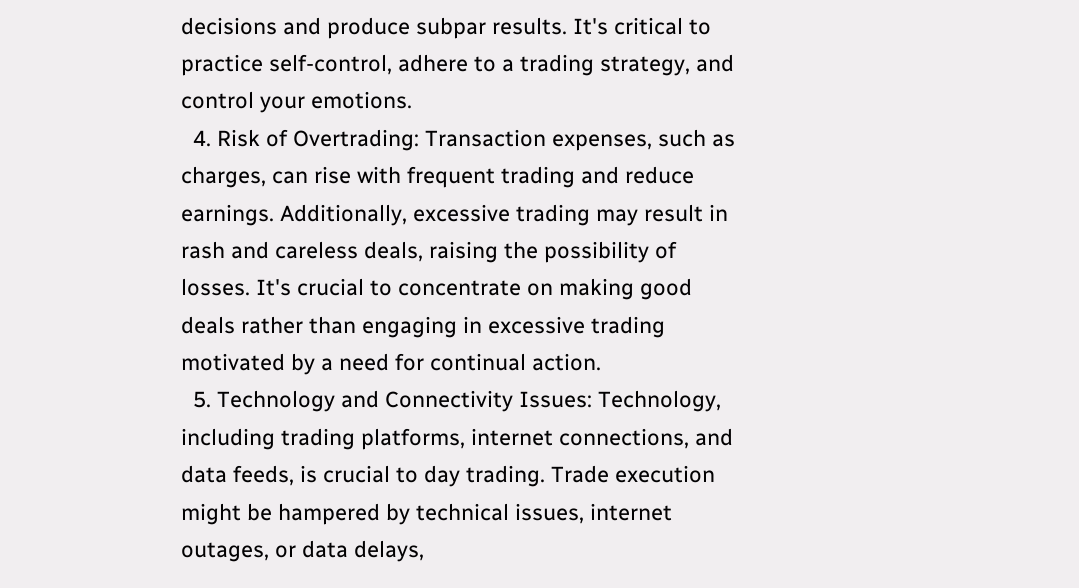decisions and produce subpar results. It's critical to practice self-control, adhere to a trading strategy, and control your emotions.
  4. Risk of Overtrading: Transaction expenses, such as charges, can rise with frequent trading and reduce earnings. Additionally, excessive trading may result in rash and careless deals, raising the possibility of losses. It's crucial to concentrate on making good deals rather than engaging in excessive trading motivated by a need for continual action.
  5. Technology and Connectivity Issues: Technology, including trading platforms, internet connections, and data feeds, is crucial to day trading. Trade execution might be hampered by technical issues, internet outages, or data delays,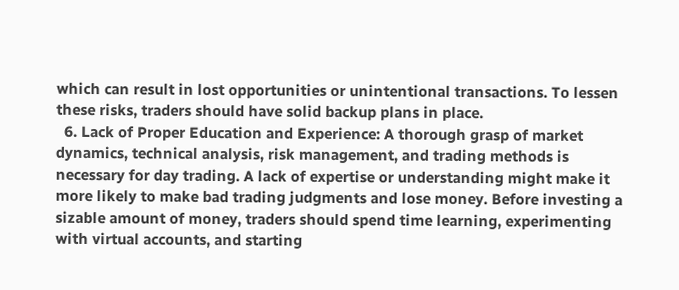which can result in lost opportunities or unintentional transactions. To lessen these risks, traders should have solid backup plans in place.
  6. Lack of Proper Education and Experience: A thorough grasp of market dynamics, technical analysis, risk management, and trading methods is necessary for day trading. A lack of expertise or understanding might make it more likely to make bad trading judgments and lose money. Before investing a sizable amount of money, traders should spend time learning, experimenting with virtual accounts, and starting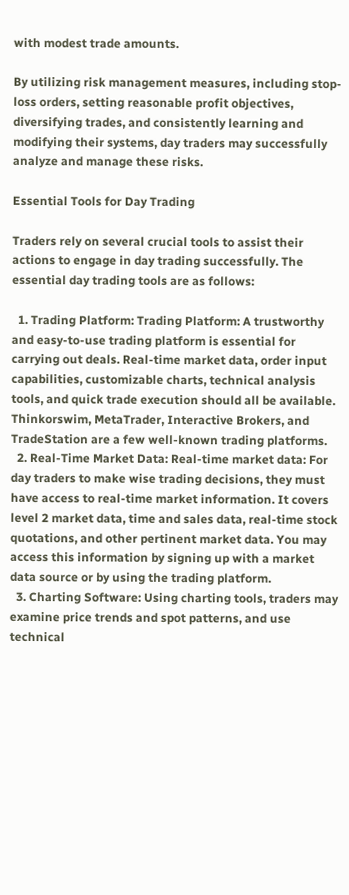with modest trade amounts.

By utilizing risk management measures, including stop-loss orders, setting reasonable profit objectives, diversifying trades, and consistently learning and modifying their systems, day traders may successfully analyze and manage these risks.

Essential Tools for Day Trading

Traders rely on several crucial tools to assist their actions to engage in day trading successfully. The essential day trading tools are as follows:

  1. Trading Platform: Trading Platform: A trustworthy and easy-to-use trading platform is essential for carrying out deals. Real-time market data, order input capabilities, customizable charts, technical analysis tools, and quick trade execution should all be available. Thinkorswim, MetaTrader, Interactive Brokers, and TradeStation are a few well-known trading platforms.
  2. Real-Time Market Data: Real-time market data: For day traders to make wise trading decisions, they must have access to real-time market information. It covers level 2 market data, time and sales data, real-time stock quotations, and other pertinent market data. You may access this information by signing up with a market data source or by using the trading platform.
  3. Charting Software: Using charting tools, traders may examine price trends and spot patterns, and use technical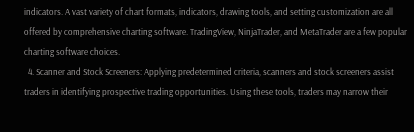indicators. A vast variety of chart formats, indicators, drawing tools, and setting customization are all offered by comprehensive charting software. TradingView, NinjaTrader, and MetaTrader are a few popular charting software choices.
  4. Scanner and Stock Screeners: Applying predetermined criteria, scanners and stock screeners assist traders in identifying prospective trading opportunities. Using these tools, traders may narrow their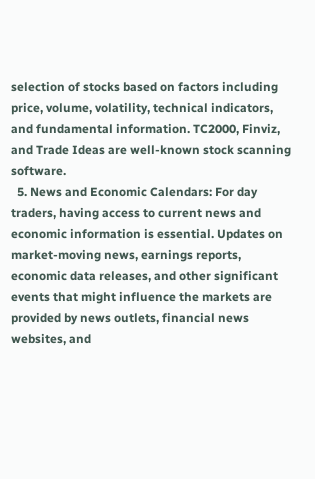selection of stocks based on factors including price, volume, volatility, technical indicators, and fundamental information. TC2000, Finviz, and Trade Ideas are well-known stock scanning software.
  5. News and Economic Calendars: For day traders, having access to current news and economic information is essential. Updates on market-moving news, earnings reports, economic data releases, and other significant events that might influence the markets are provided by news outlets, financial news websites, and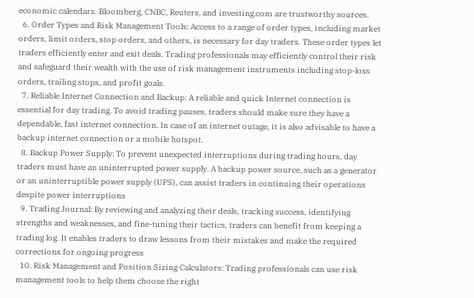economic calendars. Bloomberg, CNBC, Reuters, and investing.com are trustworthy sources.
  6. Order Types and Risk Management Tools: Access to a range of order types, including market orders, limit orders, stop orders, and others, is necessary for day traders. These order types let traders efficiently enter and exit deals. Trading professionals may efficiently control their risk and safeguard their wealth with the use of risk management instruments including stop-loss orders, trailing stops, and profit goals.
  7. Reliable Internet Connection and Backup: A reliable and quick Internet connection is essential for day trading. To avoid trading pauses, traders should make sure they have a dependable, fast internet connection. In case of an internet outage, it is also advisable to have a backup internet connection or a mobile hotspot.
  8. Backup Power Supply: To prevent unexpected interruptions during trading hours, day traders must have an uninterrupted power supply. A backup power source, such as a generator or an uninterruptible power supply (UPS), can assist traders in continuing their operations despite power interruptions
  9. Trading Journal: By reviewing and analyzing their deals, tracking success, identifying strengths and weaknesses, and fine-tuning their tactics, traders can benefit from keeping a trading log. It enables traders to draw lessons from their mistakes and make the required corrections for ongoing progress
  10. Risk Management and Position Sizing Calculators: Trading professionals can use risk management tools to help them choose the right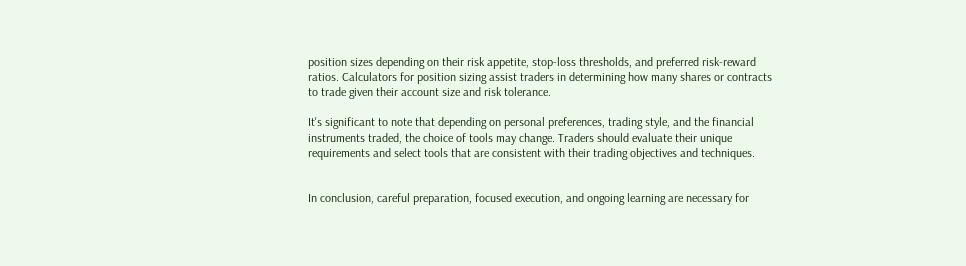position sizes depending on their risk appetite, stop-loss thresholds, and preferred risk-reward ratios. Calculators for position sizing assist traders in determining how many shares or contracts to trade given their account size and risk tolerance.

It's significant to note that depending on personal preferences, trading style, and the financial instruments traded, the choice of tools may change. Traders should evaluate their unique requirements and select tools that are consistent with their trading objectives and techniques.


In conclusion, careful preparation, focused execution, and ongoing learning are necessary for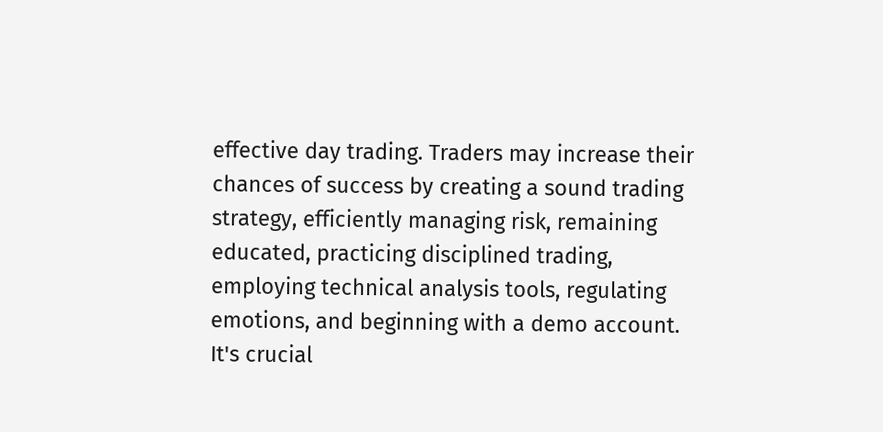effective day trading. Traders may increase their chances of success by creating a sound trading strategy, efficiently managing risk, remaining educated, practicing disciplined trading, employing technical analysis tools, regulating emotions, and beginning with a demo account. It's crucial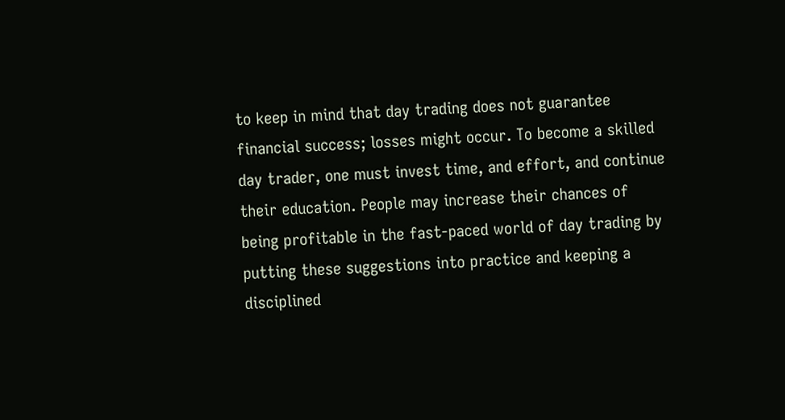to keep in mind that day trading does not guarantee financial success; losses might occur. To become a skilled day trader, one must invest time, and effort, and continue their education. People may increase their chances of being profitable in the fast-paced world of day trading by putting these suggestions into practice and keeping a disciplined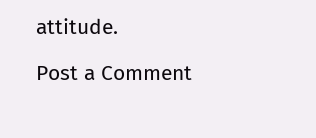attitude.

Post a Comment